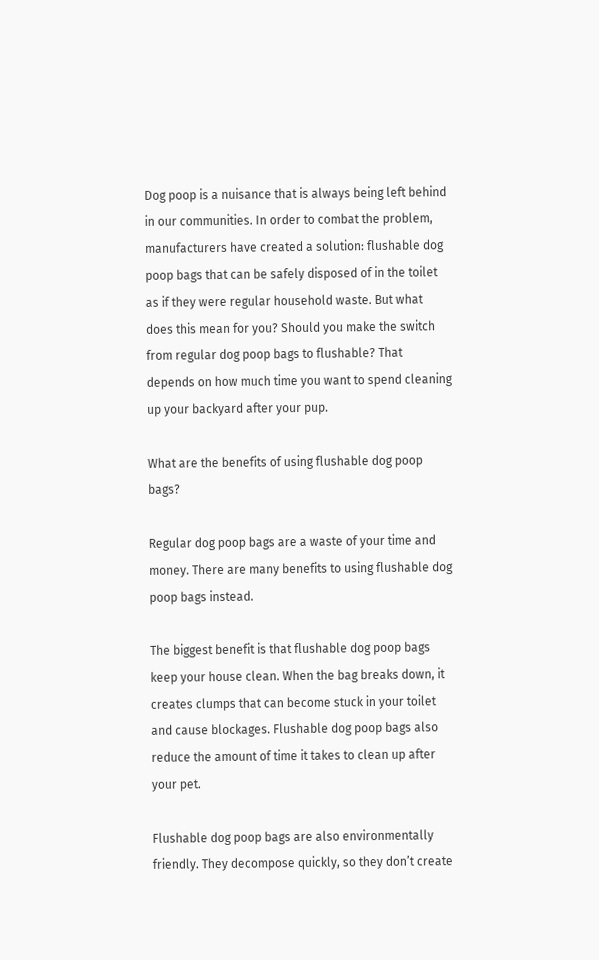Dog poop is a nuisance that is always being left behind in our communities. In order to combat the problem, manufacturers have created a solution: flushable dog poop bags that can be safely disposed of in the toilet as if they were regular household waste. But what does this mean for you? Should you make the switch from regular dog poop bags to flushable? That depends on how much time you want to spend cleaning up your backyard after your pup.

What are the benefits of using flushable dog poop bags?

Regular dog poop bags are a waste of your time and money. There are many benefits to using flushable dog poop bags instead.

The biggest benefit is that flushable dog poop bags keep your house clean. When the bag breaks down, it creates clumps that can become stuck in your toilet and cause blockages. Flushable dog poop bags also reduce the amount of time it takes to clean up after your pet.

Flushable dog poop bags are also environmentally friendly. They decompose quickly, so they don’t create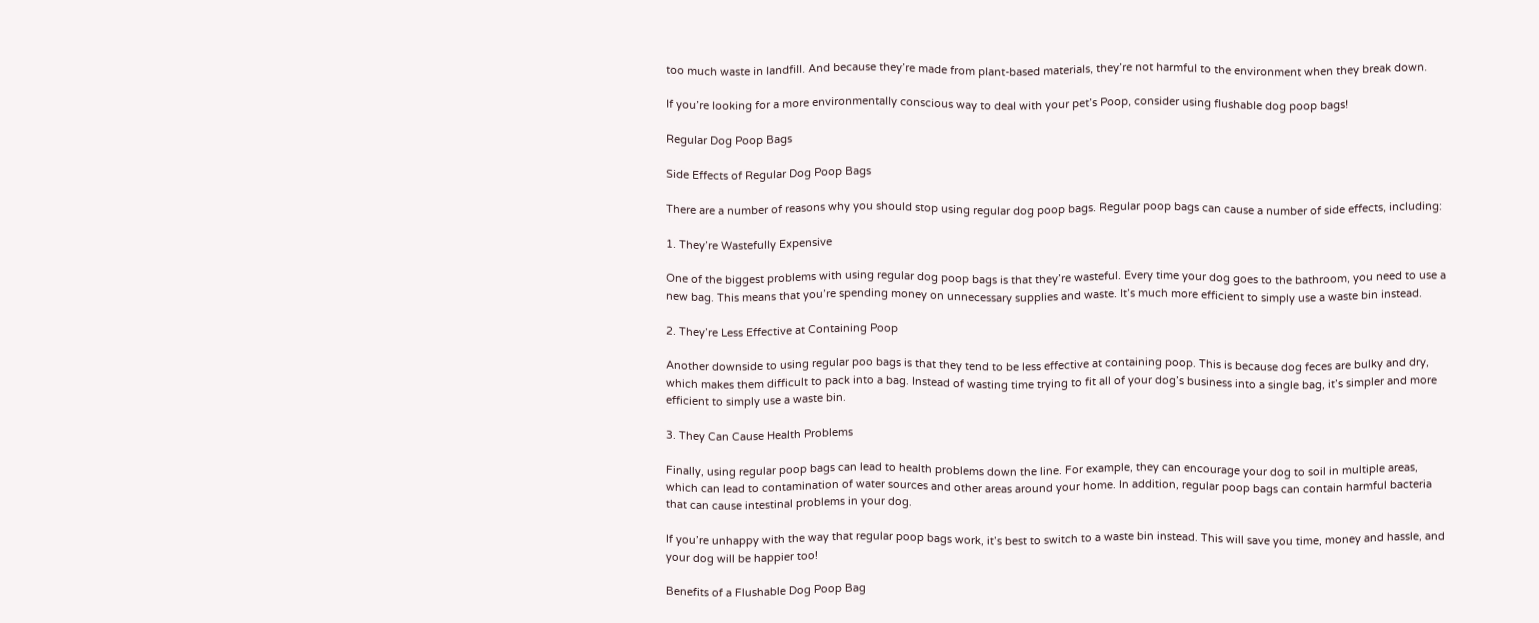too much waste in landfill. And because they’re made from plant-based materials, they’re not harmful to the environment when they break down.

If you’re looking for a more environmentally conscious way to deal with your pet’s Poop, consider using flushable dog poop bags!

Regular Dog Poop Bags

Side Effects of Regular Dog Poop Bags

There are a number of reasons why you should stop using regular dog poop bags. Regular poop bags can cause a number of side effects, including:

1. They’re Wastefully Expensive

One of the biggest problems with using regular dog poop bags is that they’re wasteful. Every time your dog goes to the bathroom, you need to use a new bag. This means that you’re spending money on unnecessary supplies and waste. It’s much more efficient to simply use a waste bin instead.

2. They’re Less Effective at Containing Poop

Another downside to using regular poo bags is that they tend to be less effective at containing poop. This is because dog feces are bulky and dry, which makes them difficult to pack into a bag. Instead of wasting time trying to fit all of your dog’s business into a single bag, it’s simpler and more efficient to simply use a waste bin.

3. They Can Cause Health Problems

Finally, using regular poop bags can lead to health problems down the line. For example, they can encourage your dog to soil in multiple areas, which can lead to contamination of water sources and other areas around your home. In addition, regular poop bags can contain harmful bacteria that can cause intestinal problems in your dog.

If you’re unhappy with the way that regular poop bags work, it’s best to switch to a waste bin instead. This will save you time, money and hassle, and your dog will be happier too!

Benefits of a Flushable Dog Poop Bag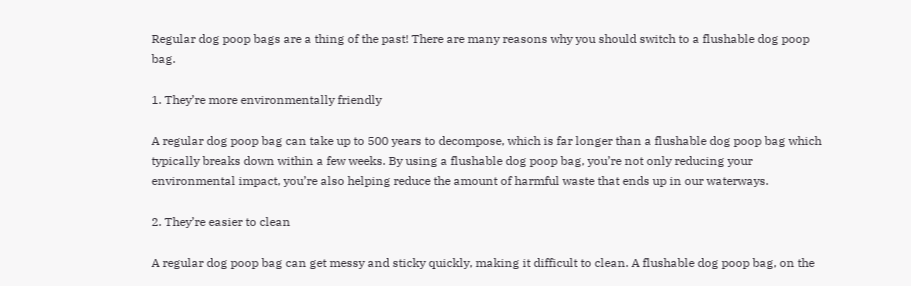Regular dog poop bags are a thing of the past! There are many reasons why you should switch to a flushable dog poop bag.

1. They’re more environmentally friendly

A regular dog poop bag can take up to 500 years to decompose, which is far longer than a flushable dog poop bag which typically breaks down within a few weeks. By using a flushable dog poop bag, you’re not only reducing your environmental impact, you’re also helping reduce the amount of harmful waste that ends up in our waterways.

2. They’re easier to clean

A regular dog poop bag can get messy and sticky quickly, making it difficult to clean. A flushable dog poop bag, on the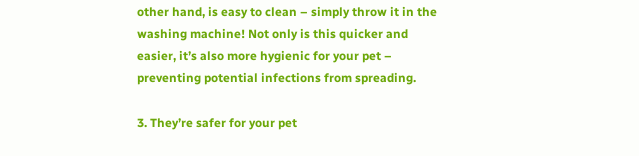other hand, is easy to clean – simply throw it in the washing machine! Not only is this quicker and easier, it’s also more hygienic for your pet – preventing potential infections from spreading.

3. They’re safer for your pet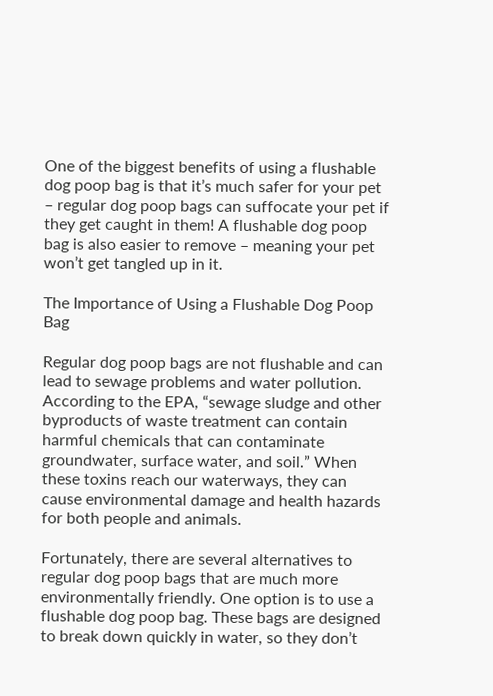One of the biggest benefits of using a flushable dog poop bag is that it’s much safer for your pet – regular dog poop bags can suffocate your pet if they get caught in them! A flushable dog poop bag is also easier to remove – meaning your pet won’t get tangled up in it.

The Importance of Using a Flushable Dog Poop Bag

Regular dog poop bags are not flushable and can lead to sewage problems and water pollution. According to the EPA, “sewage sludge and other byproducts of waste treatment can contain harmful chemicals that can contaminate groundwater, surface water, and soil.” When these toxins reach our waterways, they can cause environmental damage and health hazards for both people and animals.

Fortunately, there are several alternatives to regular dog poop bags that are much more environmentally friendly. One option is to use a flushable dog poop bag. These bags are designed to break down quickly in water, so they don’t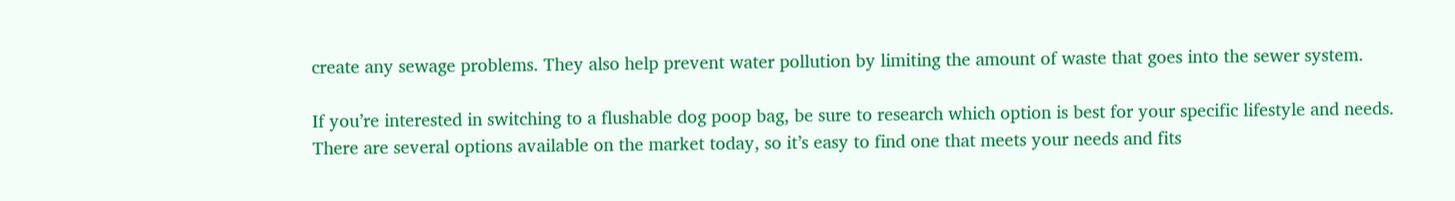create any sewage problems. They also help prevent water pollution by limiting the amount of waste that goes into the sewer system.

If you’re interested in switching to a flushable dog poop bag, be sure to research which option is best for your specific lifestyle and needs. There are several options available on the market today, so it’s easy to find one that meets your needs and fits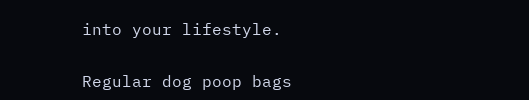into your lifestyle.


Regular dog poop bags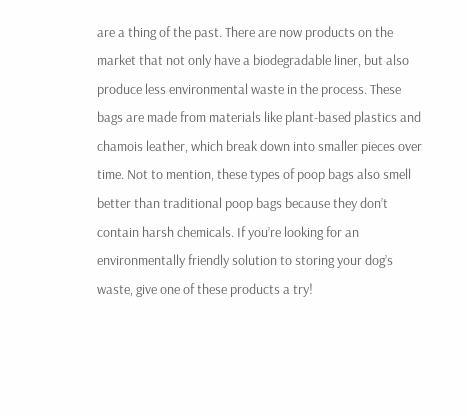are a thing of the past. There are now products on the market that not only have a biodegradable liner, but also produce less environmental waste in the process. These bags are made from materials like plant-based plastics and chamois leather, which break down into smaller pieces over time. Not to mention, these types of poop bags also smell better than traditional poop bags because they don’t contain harsh chemicals. If you’re looking for an environmentally friendly solution to storing your dog’s waste, give one of these products a try!